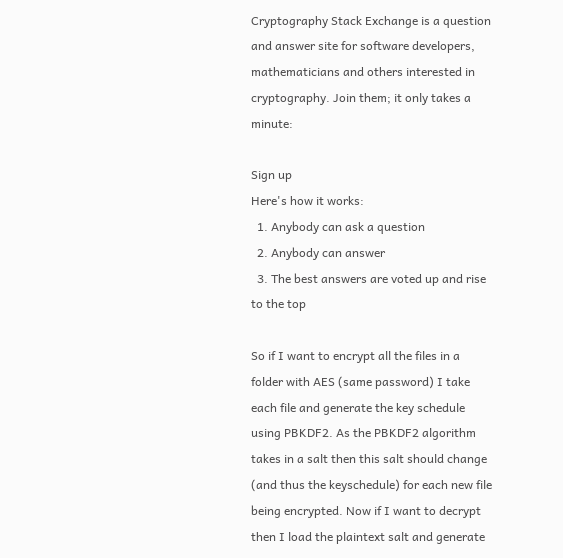Cryptography Stack Exchange is a question and answer site for software developers, mathematicians and others interested in cryptography. Join them; it only takes a minute:

Sign up
Here's how it works:
  1. Anybody can ask a question
  2. Anybody can answer
  3. The best answers are voted up and rise to the top

So if I want to encrypt all the files in a folder with AES (same password) I take each file and generate the key schedule using PBKDF2. As the PBKDF2 algorithm takes in a salt then this salt should change (and thus the keyschedule) for each new file being encrypted. Now if I want to decrypt then I load the plaintext salt and generate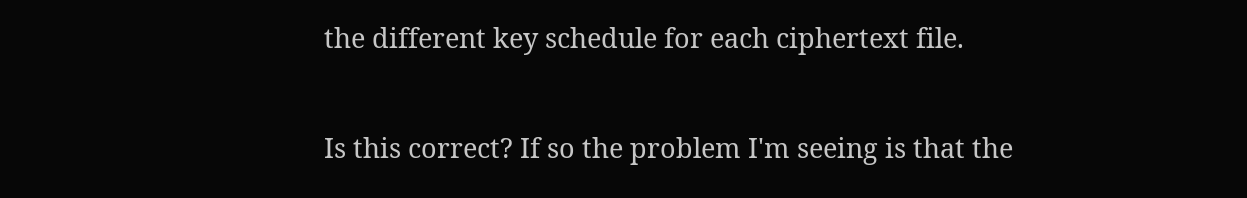the different key schedule for each ciphertext file.

Is this correct? If so the problem I'm seeing is that the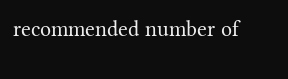recommended number of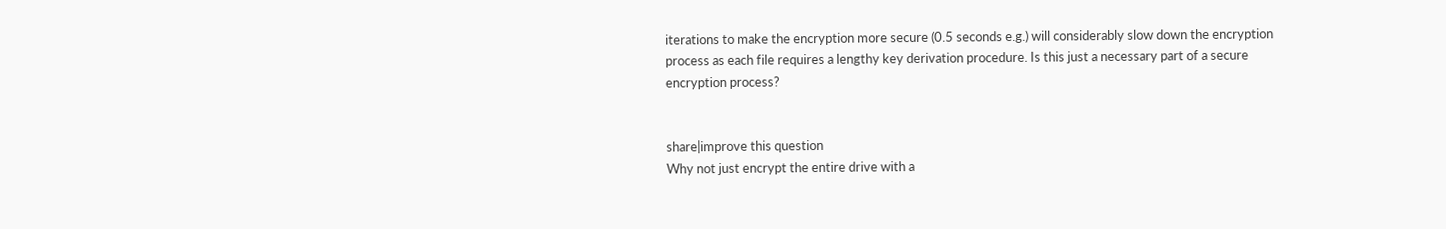iterations to make the encryption more secure (0.5 seconds e.g.) will considerably slow down the encryption process as each file requires a lengthy key derivation procedure. Is this just a necessary part of a secure encryption process?


share|improve this question
Why not just encrypt the entire drive with a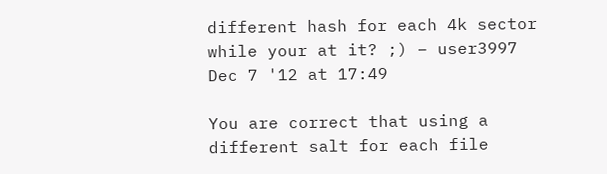different hash for each 4k sector while your at it? ;) – user3997 Dec 7 '12 at 17:49

You are correct that using a different salt for each file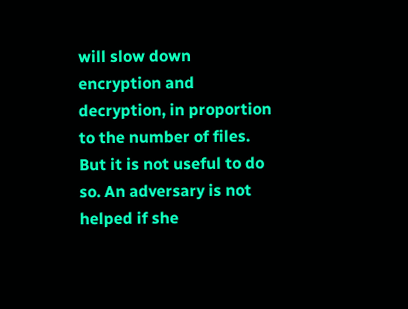will slow down encryption and decryption, in proportion to the number of files. But it is not useful to do so. An adversary is not helped if she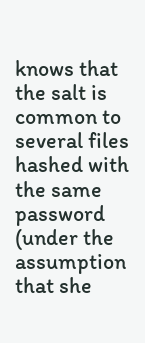knows that the salt is common to several files hashed with the same password (under the assumption that she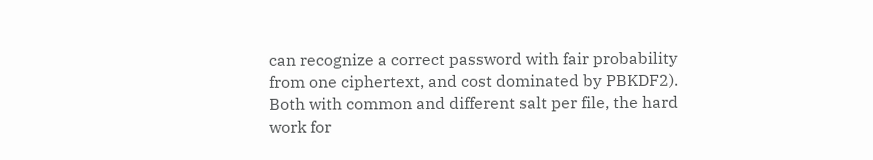can recognize a correct password with fair probability from one ciphertext, and cost dominated by PBKDF2). Both with common and different salt per file, the hard work for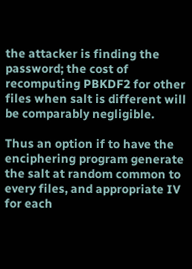the attacker is finding the password; the cost of recomputing PBKDF2 for other files when salt is different will be comparably negligible.

Thus an option if to have the enciphering program generate the salt at random common to every files, and appropriate IV for each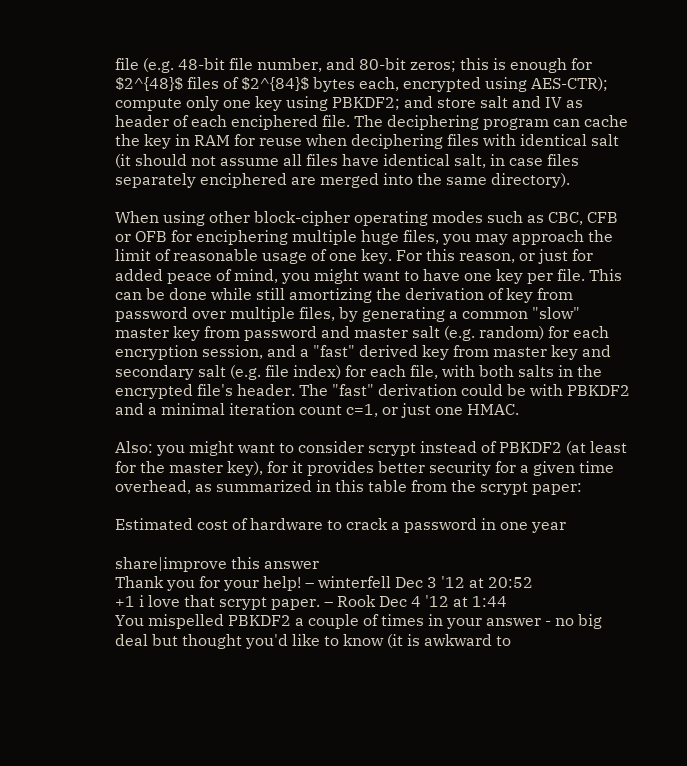file (e.g. 48-bit file number, and 80-bit zeros; this is enough for $2^{48}$ files of $2^{84}$ bytes each, encrypted using AES-CTR); compute only one key using PBKDF2; and store salt and IV as header of each enciphered file. The deciphering program can cache the key in RAM for reuse when deciphering files with identical salt (it should not assume all files have identical salt, in case files separately enciphered are merged into the same directory).

When using other block-cipher operating modes such as CBC, CFB or OFB for enciphering multiple huge files, you may approach the limit of reasonable usage of one key. For this reason, or just for added peace of mind, you might want to have one key per file. This can be done while still amortizing the derivation of key from password over multiple files, by generating a common "slow" master key from password and master salt (e.g. random) for each encryption session, and a "fast" derived key from master key and secondary salt (e.g. file index) for each file, with both salts in the encrypted file's header. The "fast" derivation could be with PBKDF2 and a minimal iteration count c=1, or just one HMAC.

Also: you might want to consider scrypt instead of PBKDF2 (at least for the master key), for it provides better security for a given time overhead, as summarized in this table from the scrypt paper:

Estimated cost of hardware to crack a password in one year

share|improve this answer
Thank you for your help! – winterfell Dec 3 '12 at 20:52
+1 i love that scrypt paper. – Rook Dec 4 '12 at 1:44
You mispelled PBKDF2 a couple of times in your answer - no big deal but thought you'd like to know (it is awkward to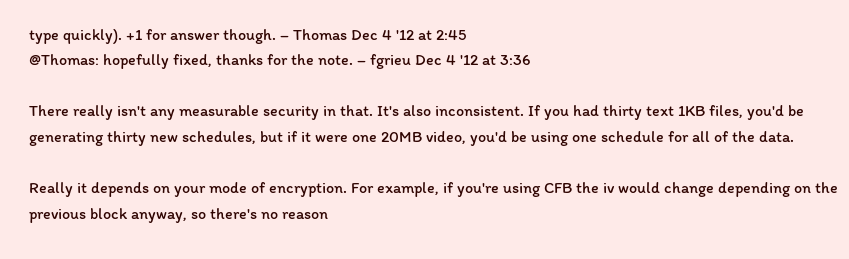type quickly). +1 for answer though. – Thomas Dec 4 '12 at 2:45
@Thomas: hopefully fixed, thanks for the note. – fgrieu Dec 4 '12 at 3:36

There really isn't any measurable security in that. It's also inconsistent. If you had thirty text 1KB files, you'd be generating thirty new schedules, but if it were one 20MB video, you'd be using one schedule for all of the data.

Really it depends on your mode of encryption. For example, if you're using CFB the iv would change depending on the previous block anyway, so there's no reason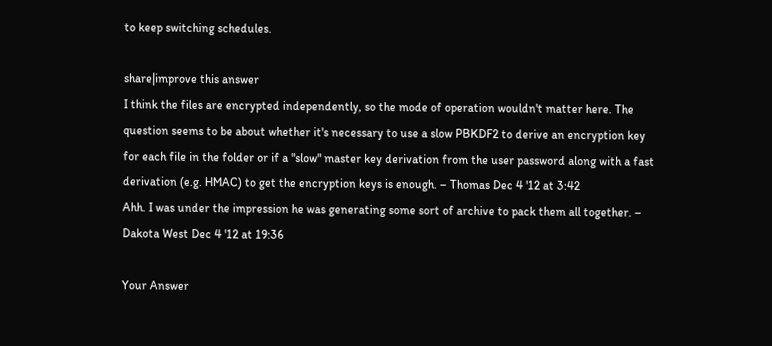to keep switching schedules.

share|improve this answer
I think the files are encrypted independently, so the mode of operation wouldn't matter here. The question seems to be about whether it's necessary to use a slow PBKDF2 to derive an encryption key for each file in the folder or if a "slow" master key derivation from the user password along with a fast derivation (e.g. HMAC) to get the encryption keys is enough. – Thomas Dec 4 '12 at 3:42
Ahh. I was under the impression he was generating some sort of archive to pack them all together. – Dakota West Dec 4 '12 at 19:36

Your Answer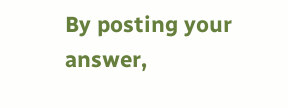By posting your answer,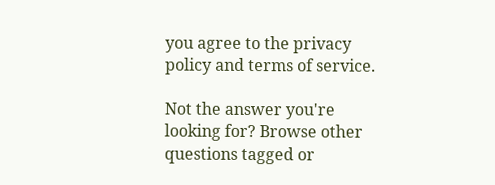you agree to the privacy policy and terms of service.

Not the answer you're looking for? Browse other questions tagged or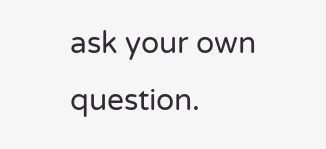ask your own question.